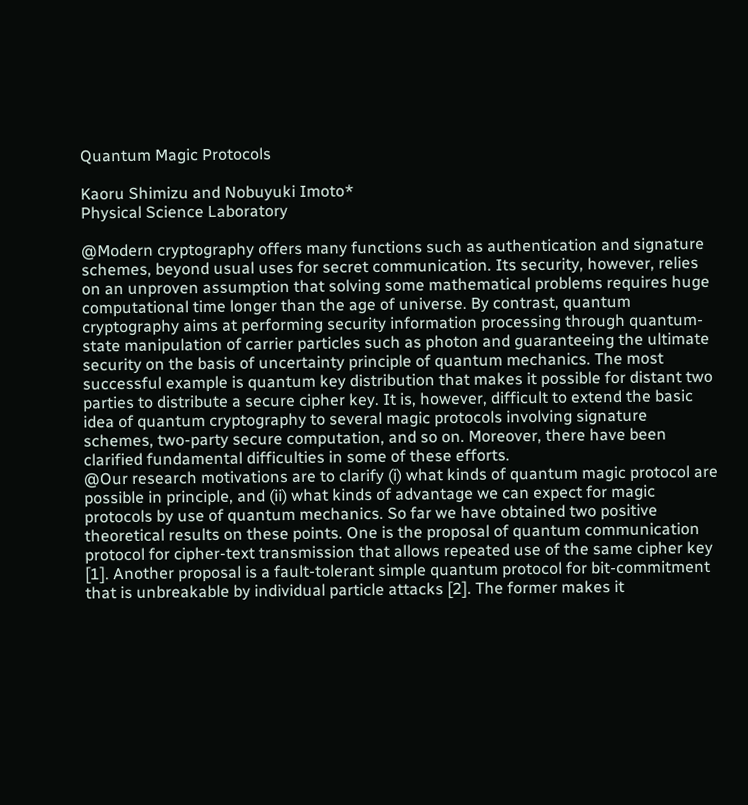Quantum Magic Protocols

Kaoru Shimizu and Nobuyuki Imoto*
Physical Science Laboratory

@Modern cryptography offers many functions such as authentication and signature schemes, beyond usual uses for secret communication. Its security, however, relies on an unproven assumption that solving some mathematical problems requires huge computational time longer than the age of universe. By contrast, quantum cryptography aims at performing security information processing through quantum-state manipulation of carrier particles such as photon and guaranteeing the ultimate security on the basis of uncertainty principle of quantum mechanics. The most successful example is quantum key distribution that makes it possible for distant two parties to distribute a secure cipher key. It is, however, difficult to extend the basic idea of quantum cryptography to several magic protocols involving signature schemes, two-party secure computation, and so on. Moreover, there have been clarified fundamental difficulties in some of these efforts.
@Our research motivations are to clarify (i) what kinds of quantum magic protocol are possible in principle, and (ii) what kinds of advantage we can expect for magic protocols by use of quantum mechanics. So far we have obtained two positive theoretical results on these points. One is the proposal of quantum communication protocol for cipher-text transmission that allows repeated use of the same cipher key [1]. Another proposal is a fault-tolerant simple quantum protocol for bit-commitment that is unbreakable by individual particle attacks [2]. The former makes it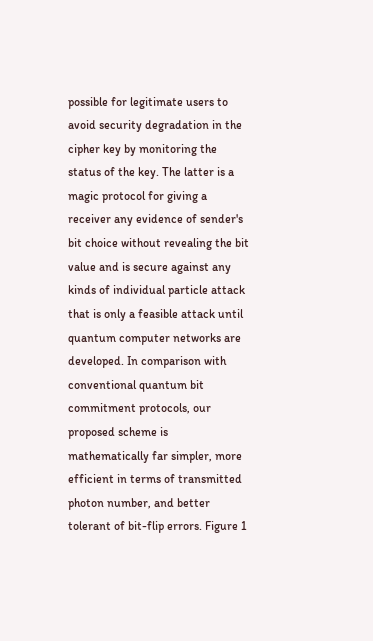possible for legitimate users to avoid security degradation in the cipher key by monitoring the status of the key. The latter is a magic protocol for giving a receiver any evidence of sender's bit choice without revealing the bit value and is secure against any kinds of individual particle attack that is only a feasible attack until quantum computer networks are developed. In comparison with conventional quantum bit commitment protocols, our proposed scheme is mathematically far simpler, more efficient in terms of transmitted photon number, and better tolerant of bit-flip errors. Figure 1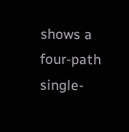shows a four-path single-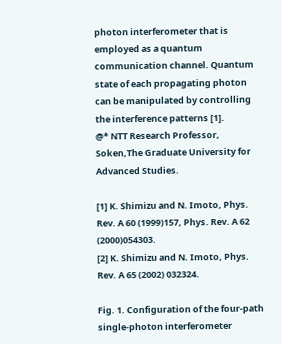photon interferometer that is employed as a quantum communication channel. Quantum state of each propagating photon can be manipulated by controlling the interference patterns [1].
@* NTT Research Professor, Soken,The Graduate University for Advanced Studies.

[1] K. Shimizu and N. Imoto, Phys. Rev. A 60 (1999)157, Phys. Rev. A 62 (2000)054303.
[2] K. Shimizu and N. Imoto, Phys. Rev. A 65 (2002) 032324.

Fig. 1. Configuration of the four-path single-photon interferometer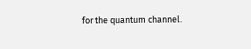for the quantum channel.